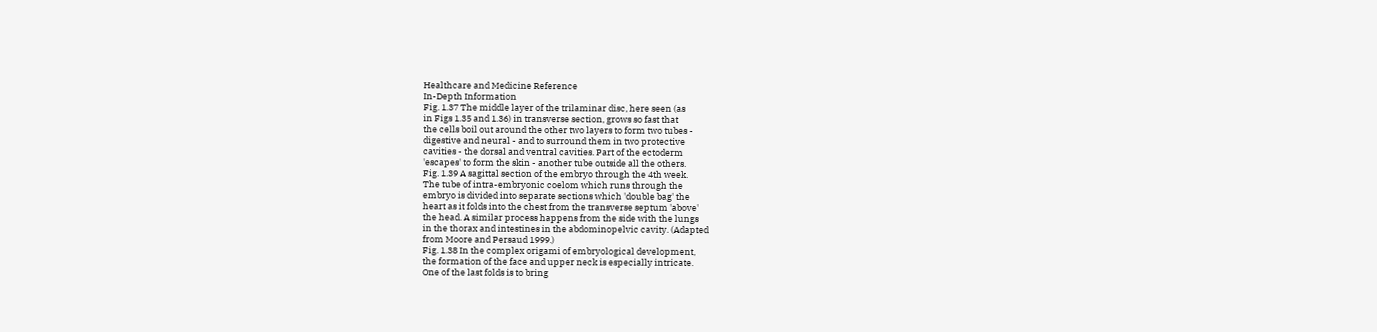Healthcare and Medicine Reference
In-Depth Information
Fig. 1.37 The middle layer of the trilaminar disc, here seen (as
in Figs 1.35 and 1.36) in transverse section, grows so fast that
the cells boil out around the other two layers to form two tubes -
digestive and neural - and to surround them in two protective
cavities - the dorsal and ventral cavities. Part of the ectoderm
'escapes' to form the skin - another tube outside all the others.
Fig. 1.39 A sagittal section of the embryo through the 4th week.
The tube of intra-embryonic coelom which runs through the
embryo is divided into separate sections which 'double bag' the
heart as it folds into the chest from the transverse septum 'above'
the head. A similar process happens from the side with the lungs
in the thorax and intestines in the abdominopelvic cavity. (Adapted
from Moore and Persaud 1999.)
Fig. 1.38 In the complex origami of embryological development,
the formation of the face and upper neck is especially intricate.
One of the last folds is to bring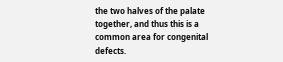the two halves of the palate
together, and thus this is a common area for congenital defects.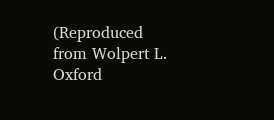(Reproduced from Wolpert L. Oxford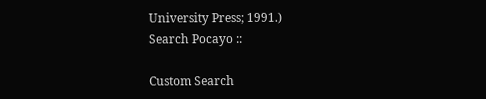University Press; 1991.)
Search Pocayo ::

Custom Search